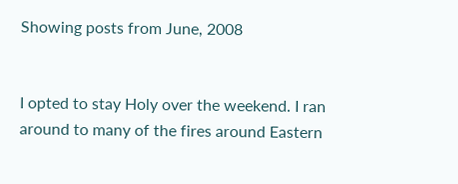Showing posts from June, 2008


I opted to stay Holy over the weekend. I ran around to many of the fires around Eastern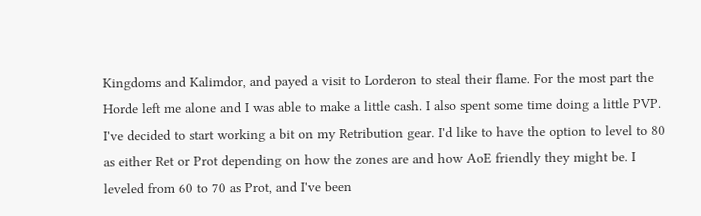Kingdoms and Kalimdor, and payed a visit to Lorderon to steal their flame. For the most part the Horde left me alone and I was able to make a little cash. I also spent some time doing a little PVP. I've decided to start working a bit on my Retribution gear. I'd like to have the option to level to 80 as either Ret or Prot depending on how the zones are and how AoE friendly they might be. I leveled from 60 to 70 as Prot, and I've been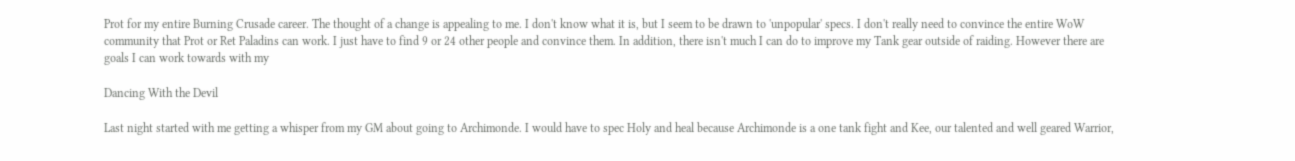Prot for my entire Burning Crusade career. The thought of a change is appealing to me. I don't know what it is, but I seem to be drawn to 'unpopular' specs. I don't really need to convince the entire WoW community that Prot or Ret Paladins can work. I just have to find 9 or 24 other people and convince them. In addition, there isn't much I can do to improve my Tank gear outside of raiding. However there are goals I can work towards with my

Dancing With the Devil

Last night started with me getting a whisper from my GM about going to Archimonde. I would have to spec Holy and heal because Archimonde is a one tank fight and Kee, our talented and well geared Warrior,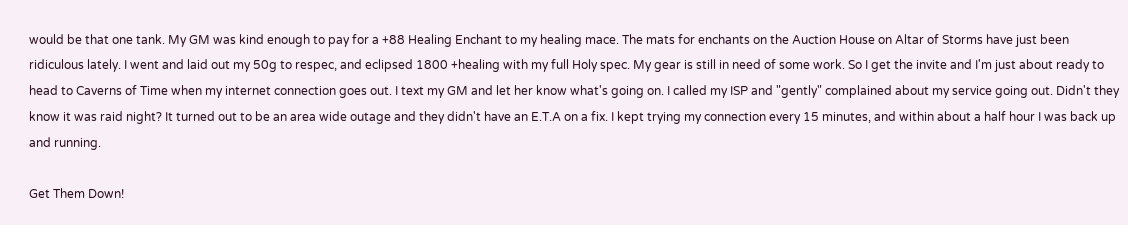would be that one tank. My GM was kind enough to pay for a +88 Healing Enchant to my healing mace. The mats for enchants on the Auction House on Altar of Storms have just been ridiculous lately. I went and laid out my 50g to respec, and eclipsed 1800 +healing with my full Holy spec. My gear is still in need of some work. So I get the invite and I'm just about ready to head to Caverns of Time when my internet connection goes out. I text my GM and let her know what's going on. I called my ISP and "gently" complained about my service going out. Didn't they know it was raid night? It turned out to be an area wide outage and they didn't have an E.T.A on a fix. I kept trying my connection every 15 minutes, and within about a half hour I was back up and running.

Get Them Down!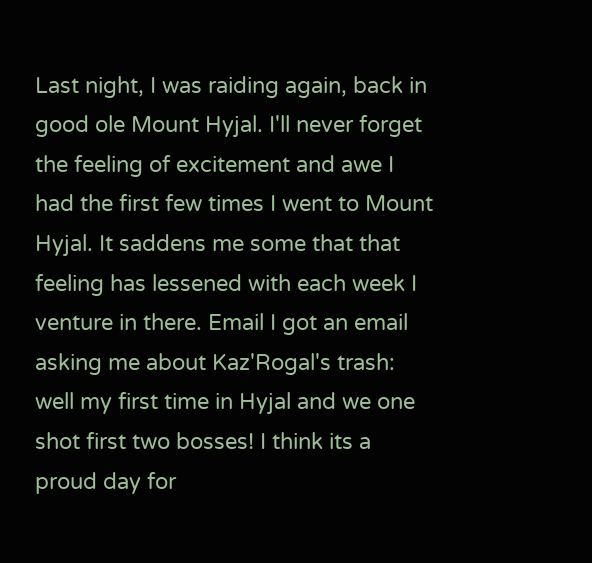Last night, I was raiding again, back in good ole Mount Hyjal. I'll never forget the feeling of excitement and awe I had the first few times I went to Mount Hyjal. It saddens me some that that feeling has lessened with each week I venture in there. Email I got an email asking me about Kaz'Rogal's trash: well my first time in Hyjal and we one shot first two bosses! I think its a proud day for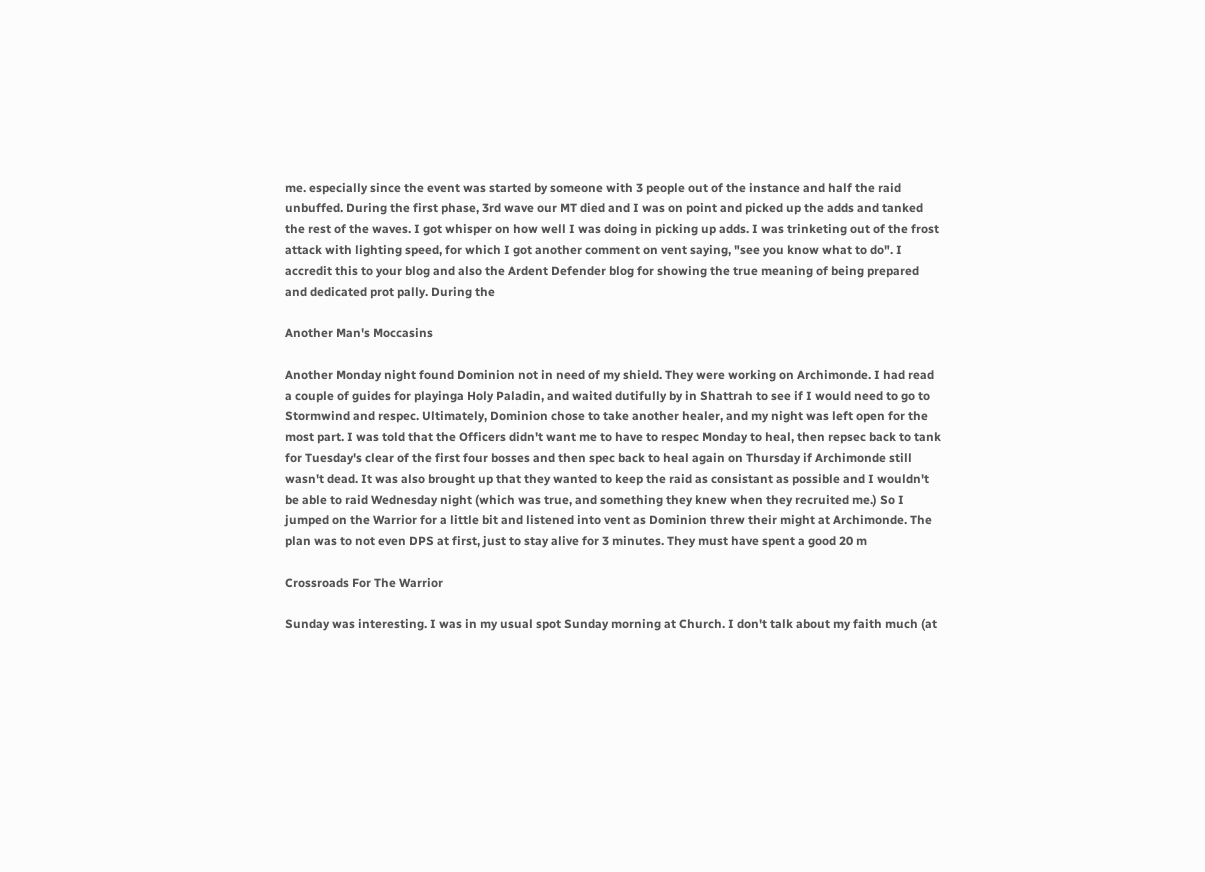me. especially since the event was started by someone with 3 people out of the instance and half the raid unbuffed. During the first phase, 3rd wave our MT died and I was on point and picked up the adds and tanked the rest of the waves. I got whisper on how well I was doing in picking up adds. I was trinketing out of the frost attack with lighting speed, for which I got another comment on vent saying, "see you know what to do". I accredit this to your blog and also the Ardent Defender blog for showing the true meaning of being prepared and dedicated prot pally. During the

Another Man's Moccasins

Another Monday night found Dominion not in need of my shield. They were working on Archimonde. I had read a couple of guides for playinga Holy Paladin, and waited dutifully by in Shattrah to see if I would need to go to Stormwind and respec. Ultimately, Dominion chose to take another healer, and my night was left open for the most part. I was told that the Officers didn't want me to have to respec Monday to heal, then repsec back to tank for Tuesday's clear of the first four bosses and then spec back to heal again on Thursday if Archimonde still wasn't dead. It was also brought up that they wanted to keep the raid as consistant as possible and I wouldn't be able to raid Wednesday night (which was true, and something they knew when they recruited me.) So I jumped on the Warrior for a little bit and listened into vent as Dominion threw their might at Archimonde. The plan was to not even DPS at first, just to stay alive for 3 minutes. They must have spent a good 20 m

Crossroads For The Warrior

Sunday was interesting. I was in my usual spot Sunday morning at Church. I don't talk about my faith much (at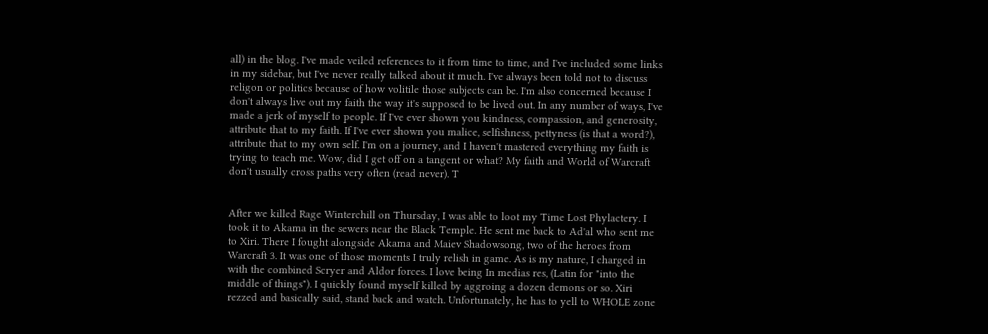all) in the blog. I've made veiled references to it from time to time, and I've included some links in my sidebar, but I've never really talked about it much. I've always been told not to discuss religon or politics because of how volitile those subjects can be. I'm also concerned because I don't always live out my faith the way it's supposed to be lived out. In any number of ways, I've made a jerk of myself to people. If I've ever shown you kindness, compassion, and generosity, attribute that to my faith. If I've ever shown you malice, selfishness, pettyness (is that a word?), attribute that to my own self. I'm on a journey, and I haven't mastered everything my faith is trying to teach me. Wow, did I get off on a tangent or what? My faith and World of Warcraft don't usually cross paths very often (read never). T


After we killed Rage Winterchill on Thursday, I was able to loot my Time Lost Phylactery. I took it to Akama in the sewers near the Black Temple. He sent me back to Ad'al who sent me to Xiri. There I fought alongside Akama and Maiev Shadowsong, two of the heroes from Warcraft 3. It was one of those moments I truly relish in game. As is my nature, I charged in with the combined Scryer and Aldor forces. I love being In medias res, (Latin for "into the middle of things"). I quickly found myself killed by aggroing a dozen demons or so. Xiri rezzed and basically said, stand back and watch. Unfortunately, he has to yell to WHOLE zone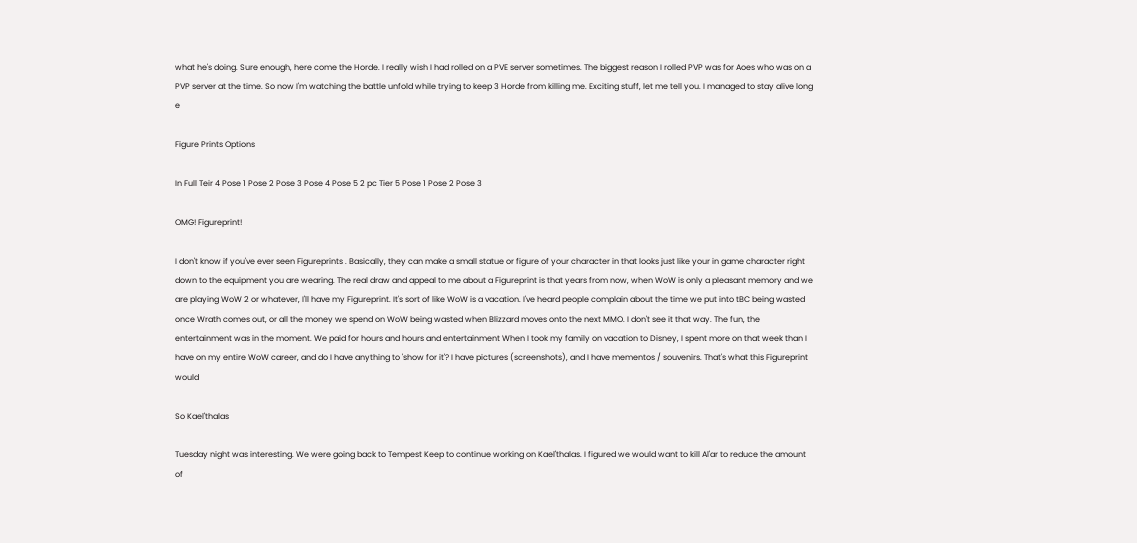what he's doing. Sure enough, here come the Horde. I really wish I had rolled on a PVE server sometimes. The biggest reason I rolled PVP was for Aoes who was on a PVP server at the time. So now I'm watching the battle unfold while trying to keep 3 Horde from killing me. Exciting stuff, let me tell you. I managed to stay alive long e

Figure Prints Options

In Full Teir 4 Pose 1 Pose 2 Pose 3 Pose 4 Pose 5 2 pc Tier 5 Pose 1 Pose 2 Pose 3

OMG! Figureprint!

I don't know if you've ever seen Figureprints . Basically, they can make a small statue or figure of your character in that looks just like your in game character right down to the equipment you are wearing. The real draw and appeal to me about a Figureprint is that years from now, when WoW is only a pleasant memory and we are playing WoW 2 or whatever, I'll have my Figureprint. It's sort of like WoW is a vacation. I've heard people complain about the time we put into tBC being wasted once Wrath comes out, or all the money we spend on WoW being wasted when Blizzard moves onto the next MMO. I don't see it that way. The fun, the entertainment was in the moment. We paid for hours and hours and entertainment When I took my family on vacation to Disney, I spent more on that week than I have on my entire WoW career, and do I have anything to 'show for it'? I have pictures (screenshots), and I have mementos / souvenirs. That's what this Figureprint would

So Kael'thalas

Tuesday night was interesting. We were going back to Tempest Keep to continue working on Kael'thalas. I figured we would want to kill Al'ar to reduce the amount of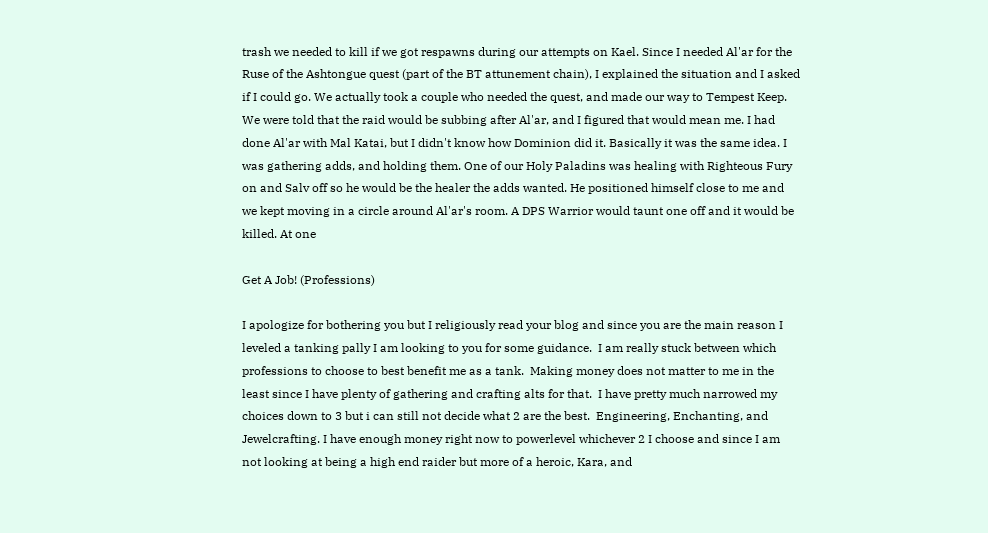trash we needed to kill if we got respawns during our attempts on Kael. Since I needed Al'ar for the Ruse of the Ashtongue quest (part of the BT attunement chain), I explained the situation and I asked if I could go. We actually took a couple who needed the quest, and made our way to Tempest Keep. We were told that the raid would be subbing after Al'ar, and I figured that would mean me. I had done Al'ar with Mal Katai, but I didn't know how Dominion did it. Basically it was the same idea. I was gathering adds, and holding them. One of our Holy Paladins was healing with Righteous Fury on and Salv off so he would be the healer the adds wanted. He positioned himself close to me and we kept moving in a circle around Al'ar's room. A DPS Warrior would taunt one off and it would be killed. At one

Get A Job! (Professions)

I apologize for bothering you but I religiously read your blog and since you are the main reason I leveled a tanking pally I am looking to you for some guidance.  I am really stuck between which professions to choose to best benefit me as a tank.  Making money does not matter to me in the least since I have plenty of gathering and crafting alts for that.  I have pretty much narrowed my choices down to 3 but i can still not decide what 2 are the best.  Engineering, Enchanting, and Jewelcrafting. I have enough money right now to powerlevel whichever 2 I choose and since I am not looking at being a high end raider but more of a heroic, Kara, and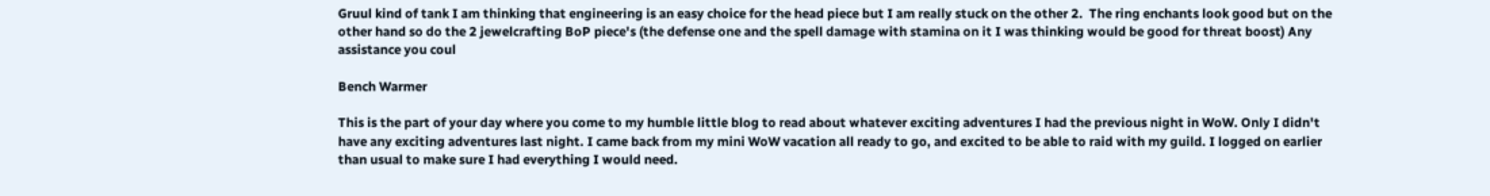Gruul kind of tank I am thinking that engineering is an easy choice for the head piece but I am really stuck on the other 2.  The ring enchants look good but on the other hand so do the 2 jewelcrafting BoP piece's (the defense one and the spell damage with stamina on it I was thinking would be good for threat boost) Any assistance you coul

Bench Warmer

This is the part of your day where you come to my humble little blog to read about whatever exciting adventures I had the previous night in WoW. Only I didn't have any exciting adventures last night. I came back from my mini WoW vacation all ready to go, and excited to be able to raid with my guild. I logged on earlier than usual to make sure I had everything I would need.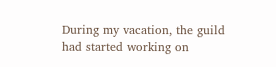During my vacation, the guild had started working on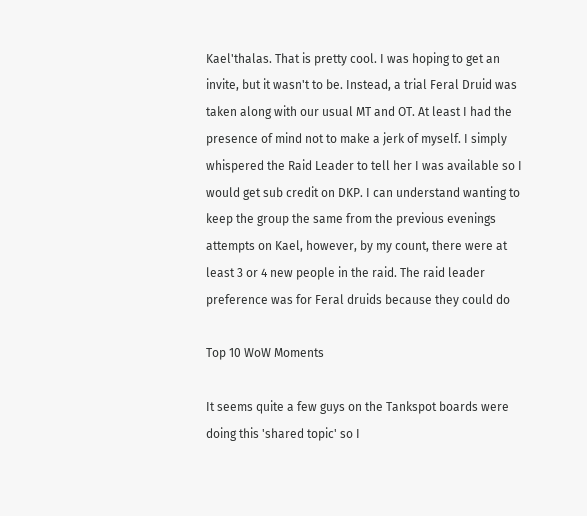Kael'thalas. That is pretty cool. I was hoping to get an invite, but it wasn't to be. Instead, a trial Feral Druid was taken along with our usual MT and OT. At least I had the presence of mind not to make a jerk of myself. I simply whispered the Raid Leader to tell her I was available so I would get sub credit on DKP. I can understand wanting to keep the group the same from the previous evenings attempts on Kael, however, by my count, there were at least 3 or 4 new people in the raid. The raid leader preference was for Feral druids because they could do

Top 10 WoW Moments

It seems quite a few guys on the Tankspot boards were doing this 'shared topic' so I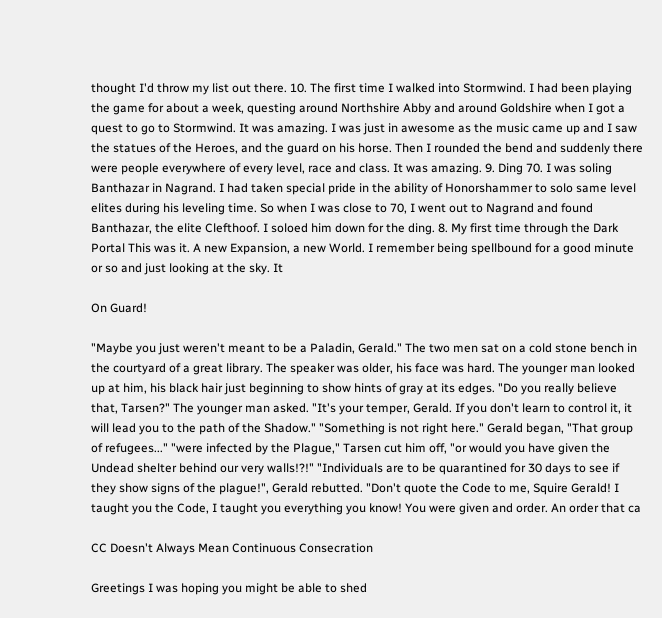thought I'd throw my list out there. 10. The first time I walked into Stormwind. I had been playing the game for about a week, questing around Northshire Abby and around Goldshire when I got a quest to go to Stormwind. It was amazing. I was just in awesome as the music came up and I saw the statues of the Heroes, and the guard on his horse. Then I rounded the bend and suddenly there were people everywhere of every level, race and class. It was amazing. 9. Ding 70. I was soling Banthazar in Nagrand. I had taken special pride in the ability of Honorshammer to solo same level elites during his leveling time. So when I was close to 70, I went out to Nagrand and found Banthazar, the elite Clefthoof. I soloed him down for the ding. 8. My first time through the Dark Portal This was it. A new Expansion, a new World. I remember being spellbound for a good minute or so and just looking at the sky. It

On Guard!

"Maybe you just weren't meant to be a Paladin, Gerald." The two men sat on a cold stone bench in the courtyard of a great library. The speaker was older, his face was hard. The younger man looked up at him, his black hair just beginning to show hints of gray at its edges. "Do you really believe that, Tarsen?" The younger man asked. "It's your temper, Gerald. If you don't learn to control it, it will lead you to the path of the Shadow." "Something is not right here." Gerald began, "That group of refugees..." "were infected by the Plague," Tarsen cut him off, "or would you have given the Undead shelter behind our very walls!?!" "Individuals are to be quarantined for 30 days to see if they show signs of the plague!", Gerald rebutted. "Don't quote the Code to me, Squire Gerald! I taught you the Code, I taught you everything you know! You were given and order. An order that ca

CC Doesn't Always Mean Continuous Consecration

Greetings I was hoping you might be able to shed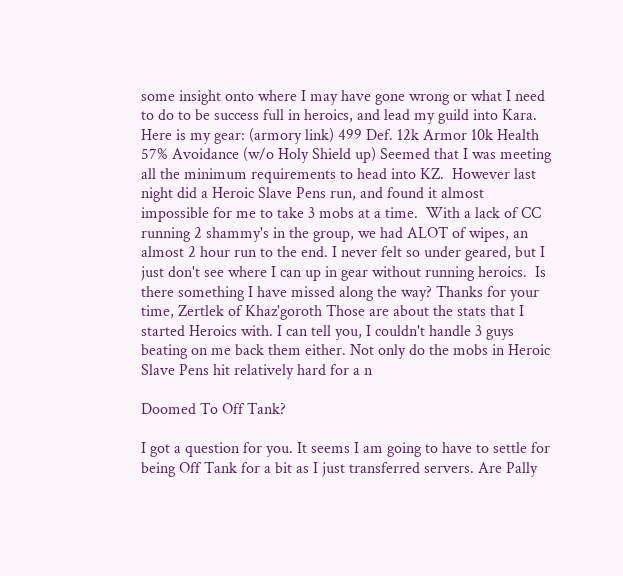some insight onto where I may have gone wrong or what I need to do to be success full in heroics, and lead my guild into Kara. Here is my gear: (armory link) 499 Def. 12k Armor 10k Health 57% Avoidance (w/o Holy Shield up) Seemed that I was meeting all the minimum requirements to head into KZ.  However last night did a Heroic Slave Pens run, and found it almost impossible for me to take 3 mobs at a time.  With a lack of CC running 2 shammy's in the group, we had ALOT of wipes, an almost 2 hour run to the end. I never felt so under geared, but I just don't see where I can up in gear without running heroics.  Is there something I have missed along the way? Thanks for your time, Zertlek of Khaz'goroth Those are about the stats that I started Heroics with. I can tell you, I couldn't handle 3 guys beating on me back them either. Not only do the mobs in Heroic Slave Pens hit relatively hard for a n

Doomed To Off Tank?

I got a question for you. It seems I am going to have to settle for being Off Tank for a bit as I just transferred servers. Are Pally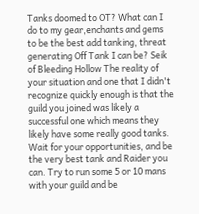Tanks doomed to OT? What can I do to my gear,enchants and gems to be the best add tanking, threat generating Off Tank I can be? Seik of Bleeding Hollow The reality of your situation and one that I didn't recognize quickly enough is that the guild you joined was likely a successful one which means they likely have some really good tanks. Wait for your opportunities, and be the very best tank and Raider you can. Try to run some 5 or 10 mans with your guild and be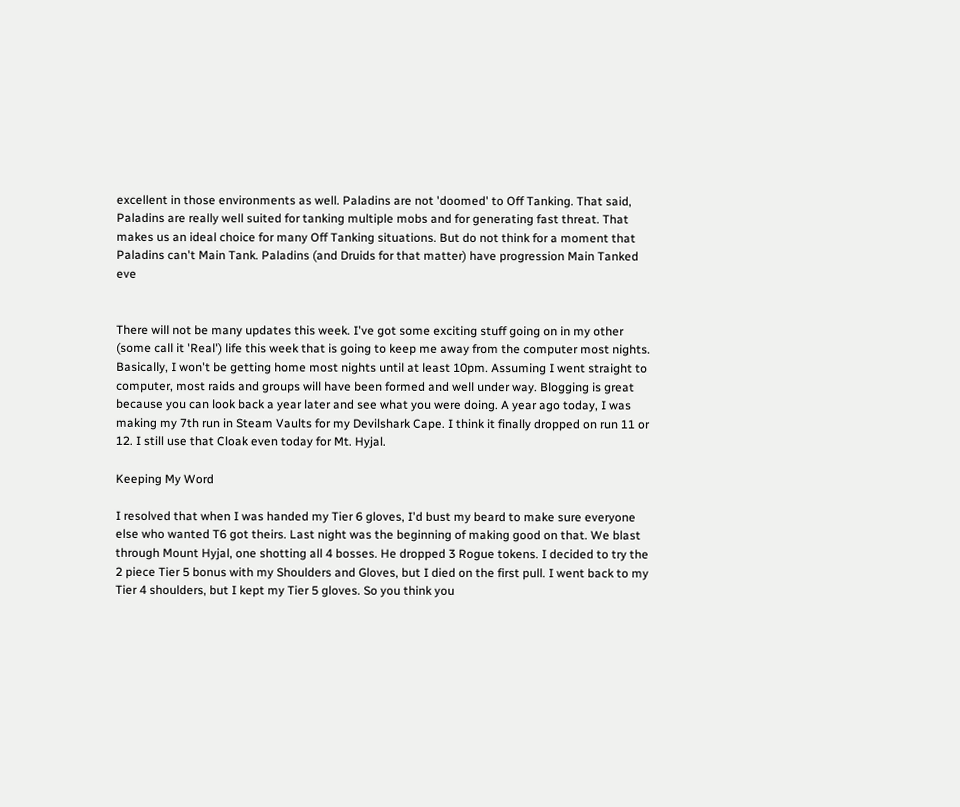excellent in those environments as well. Paladins are not 'doomed' to Off Tanking. That said, Paladins are really well suited for tanking multiple mobs and for generating fast threat. That makes us an ideal choice for many Off Tanking situations. But do not think for a moment that Paladins can't Main Tank. Paladins (and Druids for that matter) have progression Main Tanked eve


There will not be many updates this week. I've got some exciting stuff going on in my other (some call it 'Real') life this week that is going to keep me away from the computer most nights. Basically, I won't be getting home most nights until at least 10pm. Assuming I went straight to computer, most raids and groups will have been formed and well under way. Blogging is great because you can look back a year later and see what you were doing. A year ago today, I was making my 7th run in Steam Vaults for my Devilshark Cape. I think it finally dropped on run 11 or 12. I still use that Cloak even today for Mt. Hyjal.

Keeping My Word

I resolved that when I was handed my Tier 6 gloves, I'd bust my beard to make sure everyone else who wanted T6 got theirs. Last night was the beginning of making good on that. We blast through Mount Hyjal, one shotting all 4 bosses. He dropped 3 Rogue tokens. I decided to try the 2 piece Tier 5 bonus with my Shoulders and Gloves, but I died on the first pull. I went back to my Tier 4 shoulders, but I kept my Tier 5 gloves. So you think you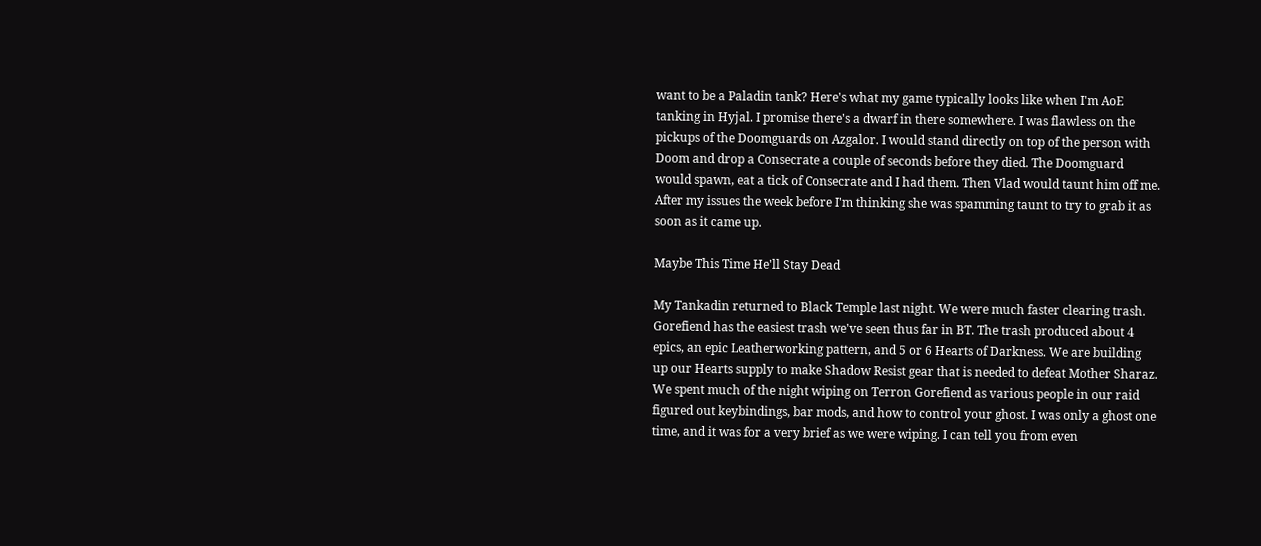want to be a Paladin tank? Here's what my game typically looks like when I'm AoE tanking in Hyjal. I promise there's a dwarf in there somewhere. I was flawless on the pickups of the Doomguards on Azgalor. I would stand directly on top of the person with Doom and drop a Consecrate a couple of seconds before they died. The Doomguard would spawn, eat a tick of Consecrate and I had them. Then Vlad would taunt him off me. After my issues the week before I'm thinking she was spamming taunt to try to grab it as soon as it came up.

Maybe This Time He'll Stay Dead

My Tankadin returned to Black Temple last night. We were much faster clearing trash. Gorefiend has the easiest trash we've seen thus far in BT. The trash produced about 4 epics, an epic Leatherworking pattern, and 5 or 6 Hearts of Darkness. We are building up our Hearts supply to make Shadow Resist gear that is needed to defeat Mother Sharaz. We spent much of the night wiping on Terron Gorefiend as various people in our raid figured out keybindings, bar mods, and how to control your ghost. I was only a ghost one time, and it was for a very brief as we were wiping. I can tell you from even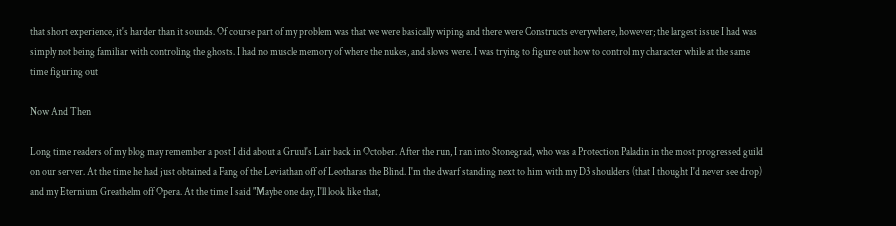that short experience, it's harder than it sounds. Of course part of my problem was that we were basically wiping and there were Constructs everywhere, however; the largest issue I had was simply not being familiar with controling the ghosts. I had no muscle memory of where the nukes, and slows were. I was trying to figure out how to control my character while at the same time figuring out

Now And Then

Long time readers of my blog may remember a post I did about a Gruul's Lair back in October. After the run, I ran into Stonegrad, who was a Protection Paladin in the most progressed guild on our server. At the time he had just obtained a Fang of the Leviathan off of Leotharas the Blind. I'm the dwarf standing next to him with my D3 shoulders (that I thought I'd never see drop) and my Eternium Greathelm off Opera. At the time I said "Maybe one day, I'll look like that,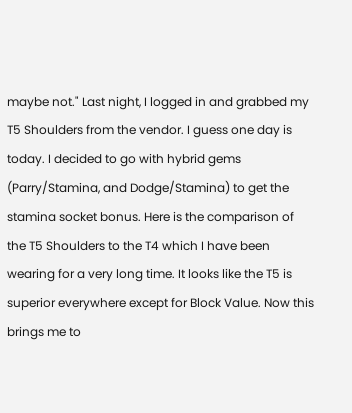maybe not." Last night, I logged in and grabbed my T5 Shoulders from the vendor. I guess one day is today. I decided to go with hybrid gems (Parry/Stamina, and Dodge/Stamina) to get the stamina socket bonus. Here is the comparison of the T5 Shoulders to the T4 which I have been wearing for a very long time. It looks like the T5 is superior everywhere except for Block Value. Now this brings me to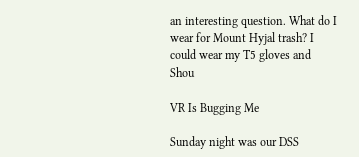an interesting question. What do I wear for Mount Hyjal trash? I could wear my T5 gloves and Shou

VR Is Bugging Me

Sunday night was our DSS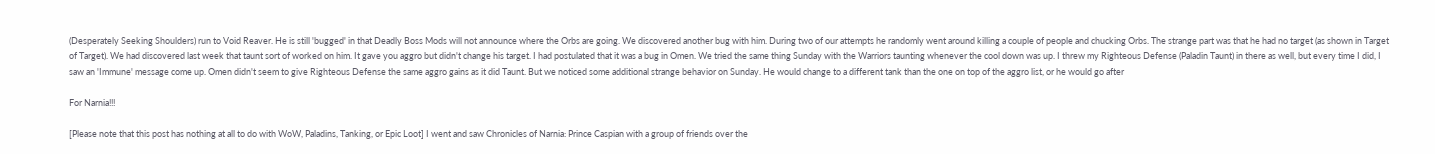(Desperately Seeking Shoulders) run to Void Reaver. He is still 'bugged' in that Deadly Boss Mods will not announce where the Orbs are going. We discovered another bug with him. During two of our attempts he randomly went around killing a couple of people and chucking Orbs. The strange part was that he had no target (as shown in Target of Target). We had discovered last week that taunt sort of worked on him. It gave you aggro but didn't change his target. I had postulated that it was a bug in Omen. We tried the same thing Sunday with the Warriors taunting whenever the cool down was up. I threw my Righteous Defense (Paladin Taunt) in there as well, but every time I did, I saw an 'Immune' message come up. Omen didn't seem to give Righteous Defense the same aggro gains as it did Taunt. But we noticed some additional strange behavior on Sunday. He would change to a different tank than the one on top of the aggro list, or he would go after

For Narnia!!!

[Please note that this post has nothing at all to do with WoW, Paladins, Tanking, or Epic Loot] I went and saw Chronicles of Narnia: Prince Caspian with a group of friends over the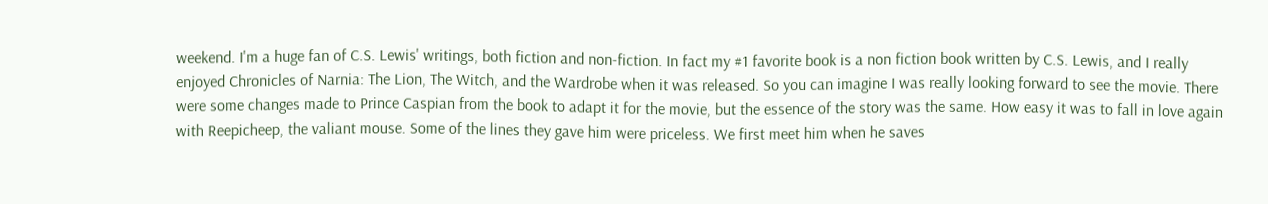weekend. I'm a huge fan of C.S. Lewis' writings, both fiction and non-fiction. In fact my #1 favorite book is a non fiction book written by C.S. Lewis, and I really enjoyed Chronicles of Narnia: The Lion, The Witch, and the Wardrobe when it was released. So you can imagine I was really looking forward to see the movie. There were some changes made to Prince Caspian from the book to adapt it for the movie, but the essence of the story was the same. How easy it was to fall in love again with Reepicheep, the valiant mouse. Some of the lines they gave him were priceless. We first meet him when he saves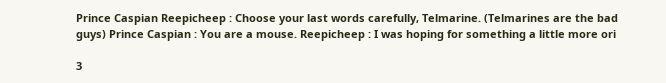Prince Caspian Reepicheep : Choose your last words carefully, Telmarine. (Telmarines are the bad guys) Prince Caspian : You are a mouse. Reepicheep : I was hoping for something a little more ori

3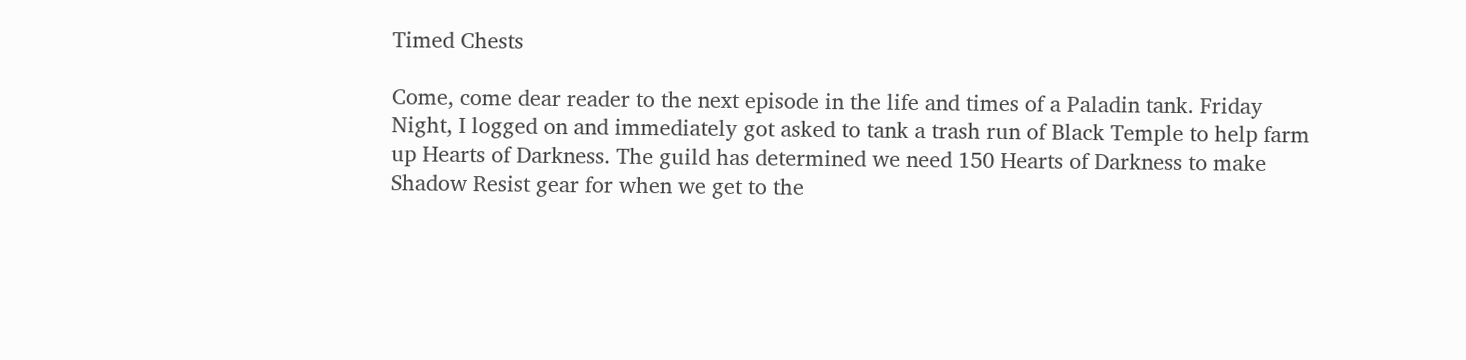Timed Chests

Come, come dear reader to the next episode in the life and times of a Paladin tank. Friday Night, I logged on and immediately got asked to tank a trash run of Black Temple to help farm up Hearts of Darkness. The guild has determined we need 150 Hearts of Darkness to make Shadow Resist gear for when we get to the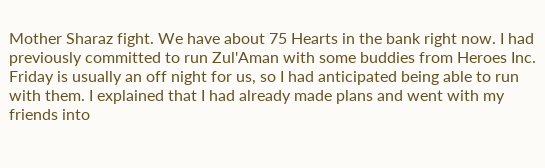Mother Sharaz fight. We have about 75 Hearts in the bank right now. I had previously committed to run Zul'Aman with some buddies from Heroes Inc. Friday is usually an off night for us, so I had anticipated being able to run with them. I explained that I had already made plans and went with my friends into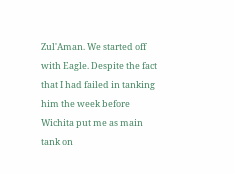Zul'Aman. We started off with Eagle. Despite the fact that I had failed in tanking him the week before Wichita put me as main tank on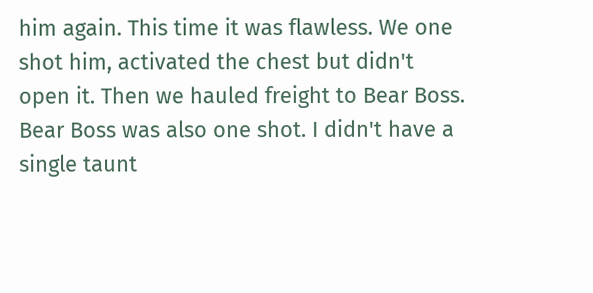him again. This time it was flawless. We one shot him, activated the chest but didn't open it. Then we hauled freight to Bear Boss. Bear Boss was also one shot. I didn't have a single taunt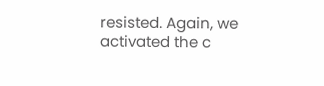resisted. Again, we activated the c